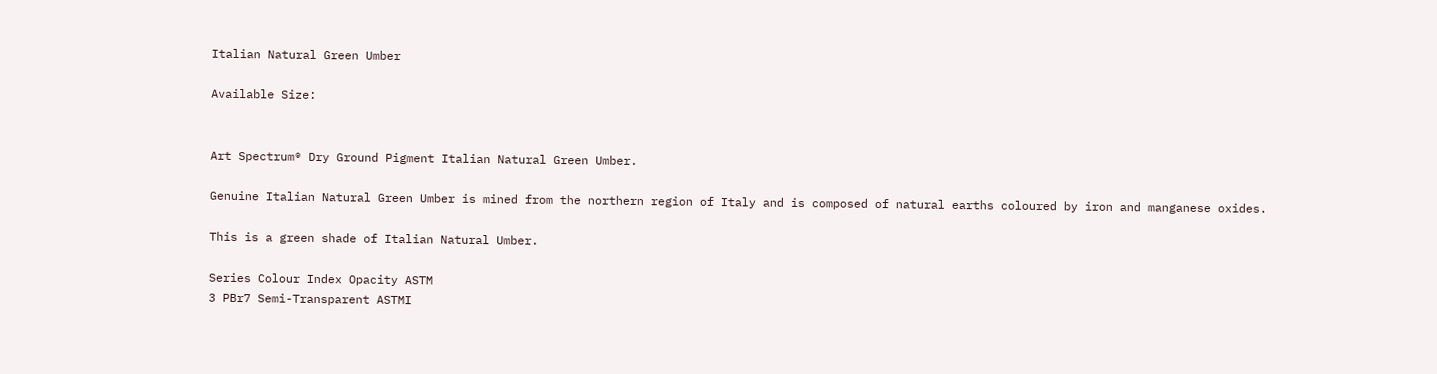Italian Natural Green Umber

Available Size:


Art Spectrum® Dry Ground Pigment Italian Natural Green Umber.

Genuine Italian Natural Green Umber is mined from the northern region of Italy and is composed of natural earths coloured by iron and manganese oxides.

This is a green shade of Italian Natural Umber.

Series Colour Index Opacity ASTM
3 PBr7 Semi-Transparent ASTMI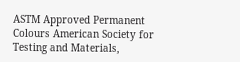ASTM Approved Permanent Colours American Society for Testing and Materials,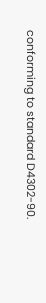conforming to standard D4302-90.